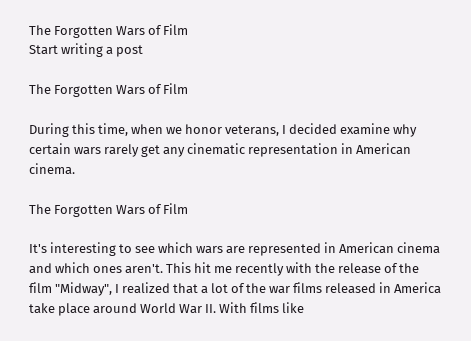The Forgotten Wars of Film
Start writing a post

The Forgotten Wars of Film

During this time, when we honor veterans, I decided examine why certain wars rarely get any cinematic representation in American cinema.

The Forgotten Wars of Film

It's interesting to see which wars are represented in American cinema and which ones aren't. This hit me recently with the release of the film "Midway", I realized that a lot of the war films released in America take place around World War II. With films like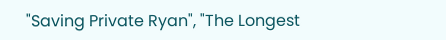"Saving Private Ryan", "The Longest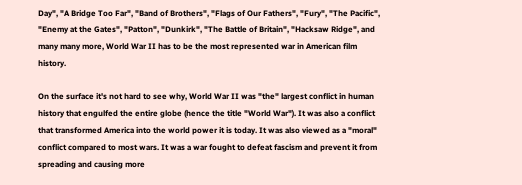Day", "A Bridge Too Far", "Band of Brothers", "Flags of Our Fathers", "Fury", "The Pacific", "Enemy at the Gates", "Patton", "Dunkirk", "The Battle of Britain", "Hacksaw Ridge", and many many more, World War II has to be the most represented war in American film history.

On the surface it's not hard to see why, World War II was "the" largest conflict in human history that engulfed the entire globe (hence the title "World War"). It was also a conflict that transformed America into the world power it is today. It was also viewed as a "moral" conflict compared to most wars. It was a war fought to defeat fascism and prevent it from spreading and causing more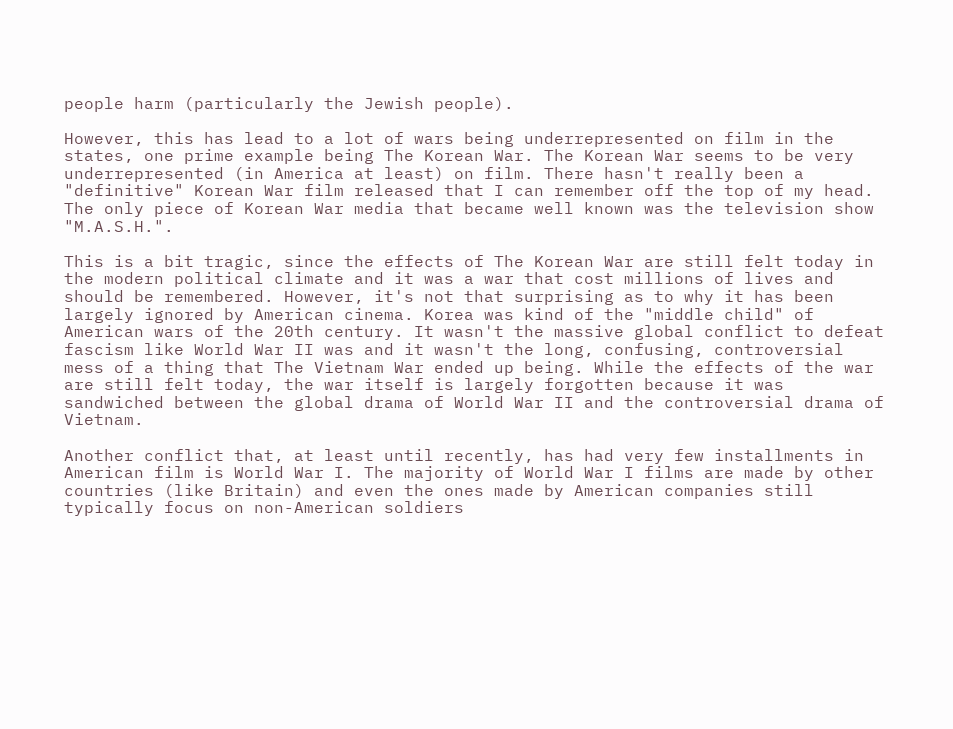people harm (particularly the Jewish people).

However, this has lead to a lot of wars being underrepresented on film in the states, one prime example being The Korean War. The Korean War seems to be very underrepresented (in America at least) on film. There hasn't really been a "definitive" Korean War film released that I can remember off the top of my head. The only piece of Korean War media that became well known was the television show "M.A.S.H.".

This is a bit tragic, since the effects of The Korean War are still felt today in the modern political climate and it was a war that cost millions of lives and should be remembered. However, it's not that surprising as to why it has been largely ignored by American cinema. Korea was kind of the "middle child" of American wars of the 20th century. It wasn't the massive global conflict to defeat fascism like World War II was and it wasn't the long, confusing, controversial mess of a thing that The Vietnam War ended up being. While the effects of the war are still felt today, the war itself is largely forgotten because it was sandwiched between the global drama of World War II and the controversial drama of Vietnam.

Another conflict that, at least until recently, has had very few installments in American film is World War I. The majority of World War I films are made by other countries (like Britain) and even the ones made by American companies still typically focus on non-American soldiers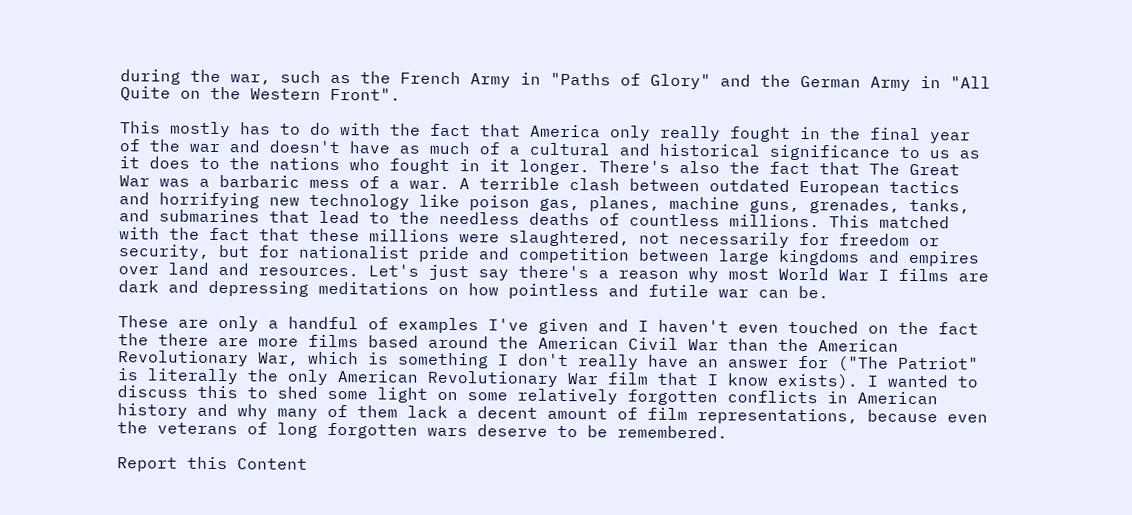during the war, such as the French Army in "Paths of Glory" and the German Army in "All Quite on the Western Front".

This mostly has to do with the fact that America only really fought in the final year of the war and doesn't have as much of a cultural and historical significance to us as it does to the nations who fought in it longer. There's also the fact that The Great War was a barbaric mess of a war. A terrible clash between outdated European tactics and horrifying new technology like poison gas, planes, machine guns, grenades, tanks, and submarines that lead to the needless deaths of countless millions. This matched with the fact that these millions were slaughtered, not necessarily for freedom or security, but for nationalist pride and competition between large kingdoms and empires over land and resources. Let's just say there's a reason why most World War I films are dark and depressing meditations on how pointless and futile war can be.

These are only a handful of examples I've given and I haven't even touched on the fact the there are more films based around the American Civil War than the American Revolutionary War, which is something I don't really have an answer for ("The Patriot" is literally the only American Revolutionary War film that I know exists). I wanted to discuss this to shed some light on some relatively forgotten conflicts in American history and why many of them lack a decent amount of film representations, because even the veterans of long forgotten wars deserve to be remembered.

Report this Content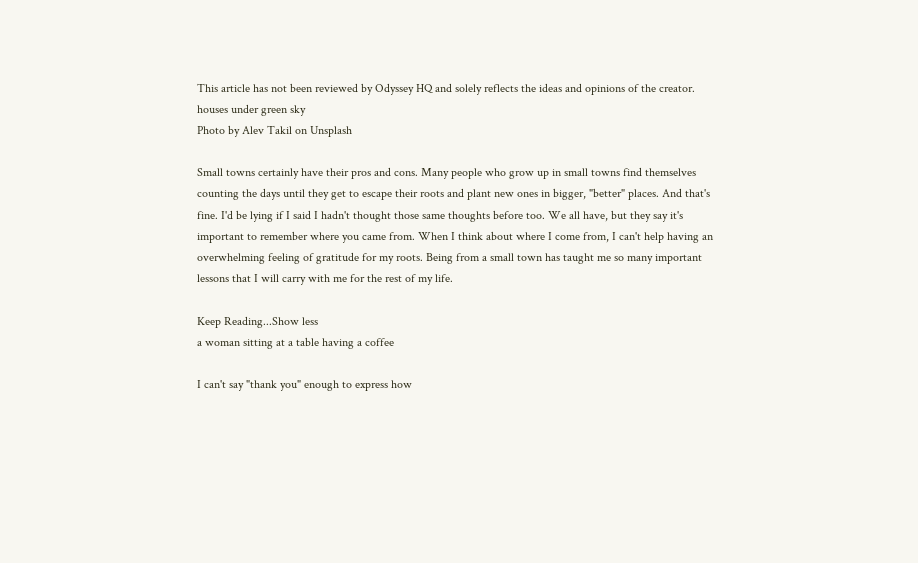This article has not been reviewed by Odyssey HQ and solely reflects the ideas and opinions of the creator.
houses under green sky
Photo by Alev Takil on Unsplash

Small towns certainly have their pros and cons. Many people who grow up in small towns find themselves counting the days until they get to escape their roots and plant new ones in bigger, "better" places. And that's fine. I'd be lying if I said I hadn't thought those same thoughts before too. We all have, but they say it's important to remember where you came from. When I think about where I come from, I can't help having an overwhelming feeling of gratitude for my roots. Being from a small town has taught me so many important lessons that I will carry with me for the rest of my life.

Keep Reading...Show less
a woman sitting at a table having a coffee

I can't say "thank you" enough to express how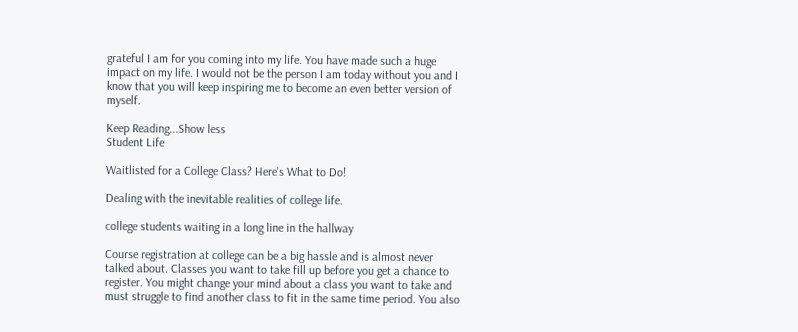grateful I am for you coming into my life. You have made such a huge impact on my life. I would not be the person I am today without you and I know that you will keep inspiring me to become an even better version of myself.

Keep Reading...Show less
Student Life

Waitlisted for a College Class? Here's What to Do!

Dealing with the inevitable realities of college life.

college students waiting in a long line in the hallway

Course registration at college can be a big hassle and is almost never talked about. Classes you want to take fill up before you get a chance to register. You might change your mind about a class you want to take and must struggle to find another class to fit in the same time period. You also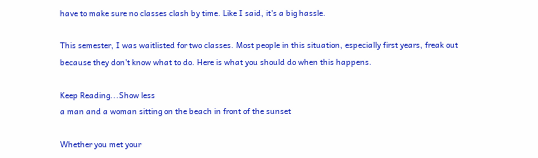have to make sure no classes clash by time. Like I said, it's a big hassle.

This semester, I was waitlisted for two classes. Most people in this situation, especially first years, freak out because they don't know what to do. Here is what you should do when this happens.

Keep Reading...Show less
a man and a woman sitting on the beach in front of the sunset

Whether you met your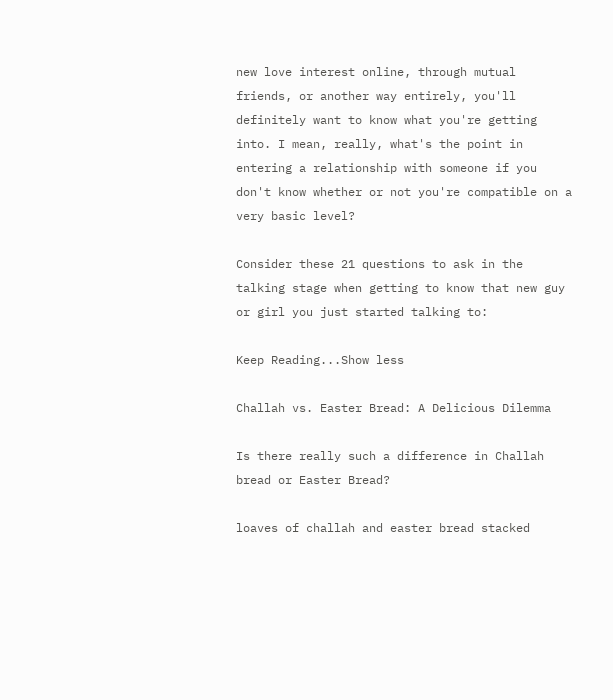new love interest online, through mutual friends, or another way entirely, you'll definitely want to know what you're getting into. I mean, really, what's the point in entering a relationship with someone if you don't know whether or not you're compatible on a very basic level?

Consider these 21 questions to ask in the talking stage when getting to know that new guy or girl you just started talking to:

Keep Reading...Show less

Challah vs. Easter Bread: A Delicious Dilemma

Is there really such a difference in Challah bread or Easter Bread?

loaves of challah and easter bread stacked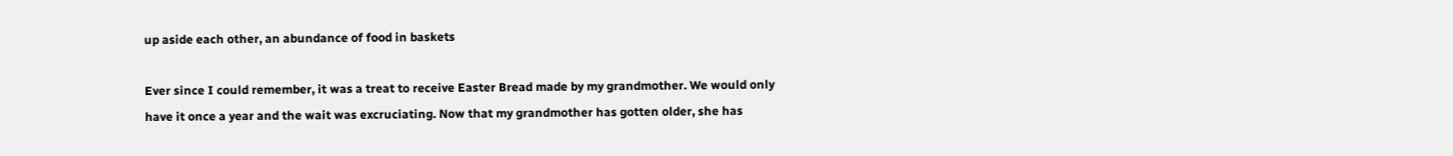up aside each other, an abundance of food in baskets

Ever since I could remember, it was a treat to receive Easter Bread made by my grandmother. We would only have it once a year and the wait was excruciating. Now that my grandmother has gotten older, she has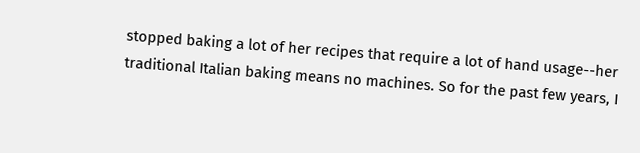stopped baking a lot of her recipes that require a lot of hand usage--her traditional Italian baking means no machines. So for the past few years, I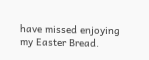have missed enjoying my Easter Bread.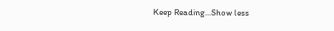Keep Reading...Show less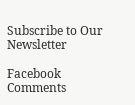Subscribe to Our Newsletter

Facebook Comments